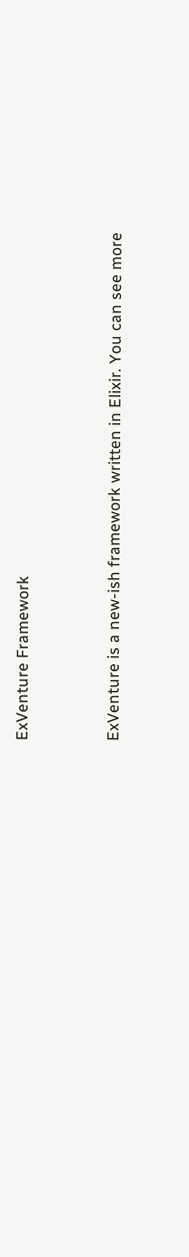ExVenture Framework


ExVenture is a new-ish framework written in Elixir. You can see more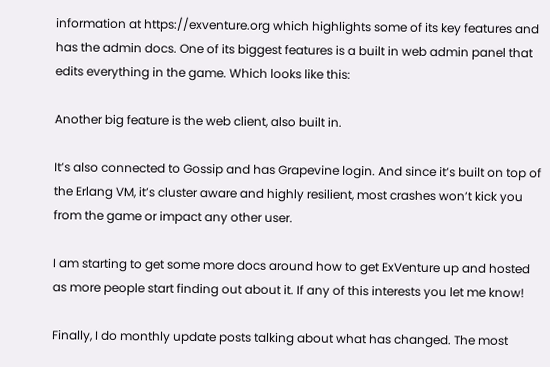information at https://exventure.org which highlights some of its key features and has the admin docs. One of its biggest features is a built in web admin panel that edits everything in the game. Which looks like this:

Another big feature is the web client, also built in.

It’s also connected to Gossip and has Grapevine login. And since it’s built on top of the Erlang VM, it’s cluster aware and highly resilient, most crashes won’t kick you from the game or impact any other user.

I am starting to get some more docs around how to get ExVenture up and hosted as more people start finding out about it. If any of this interests you let me know!

Finally, I do monthly update posts talking about what has changed. The most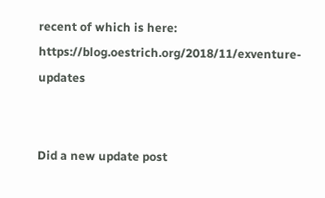recent of which is here: https://blog.oestrich.org/2018/11/exventure-updates


Did a new update post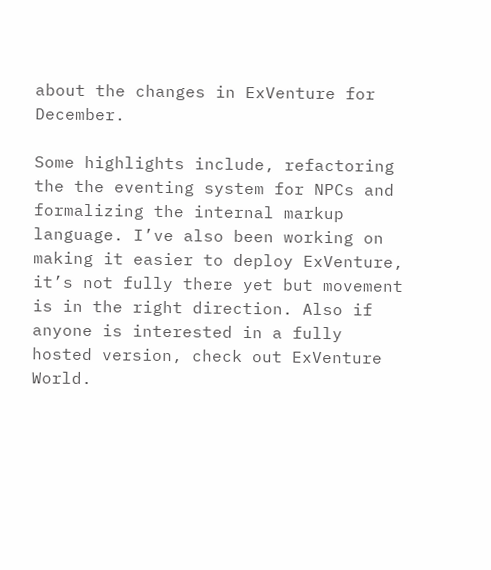about the changes in ExVenture for December.

Some highlights include, refactoring the the eventing system for NPCs and formalizing the internal markup language. I’ve also been working on making it easier to deploy ExVenture, it’s not fully there yet but movement is in the right direction. Also if anyone is interested in a fully hosted version, check out ExVenture World.